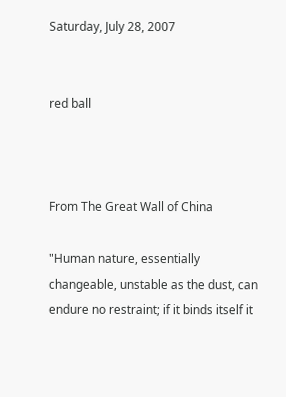Saturday, July 28, 2007


red ball



From The Great Wall of China

"Human nature, essentially changeable, unstable as the dust, can endure no restraint; if it binds itself it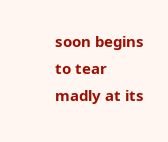soon begins to tear madly at its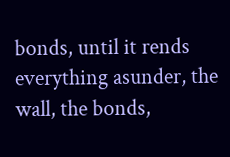bonds, until it rends everything asunder, the wall, the bonds,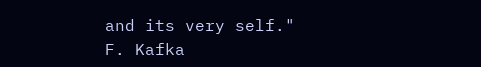and its very self."
F. Kafka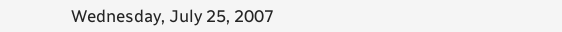Wednesday, July 25, 2007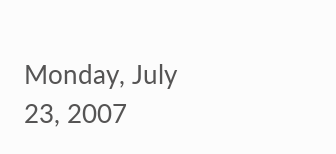Monday, July 23, 2007